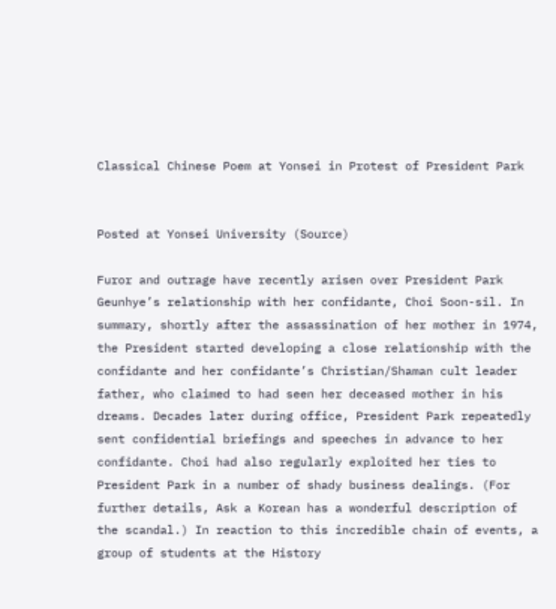Classical Chinese Poem at Yonsei in Protest of President Park


Posted at Yonsei University (Source)

Furor and outrage have recently arisen over President Park Geunhye’s relationship with her confidante, Choi Soon-sil. In summary, shortly after the assassination of her mother in 1974, the President started developing a close relationship with the confidante and her confidante’s Christian/Shaman cult leader father, who claimed to had seen her deceased mother in his dreams. Decades later during office, President Park repeatedly sent confidential briefings and speeches in advance to her confidante. Choi had also regularly exploited her ties to President Park in a number of shady business dealings. (For further details, Ask a Korean has a wonderful description of the scandal.) In reaction to this incredible chain of events, a group of students at the History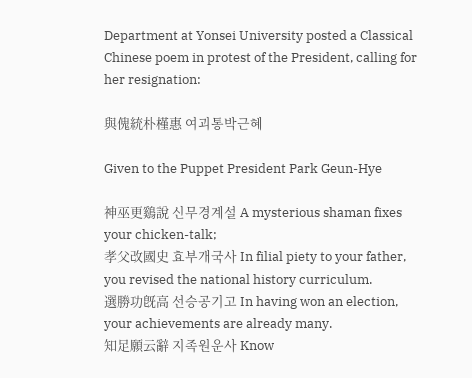Department at Yonsei University posted a Classical Chinese poem in protest of the President, calling for her resignation:

與傀統朴槿惠 여괴통박근혜

Given to the Puppet President Park Geun-Hye

神巫更鷄說 신무경계설 A mysterious shaman fixes your chicken-talk;
孝父改國史 효부개국사 In filial piety to your father, you revised the national history curriculum.
選勝功旣高 선승공기고 In having won an election, your achievements are already many.
知足願云辭 지족원운사 Know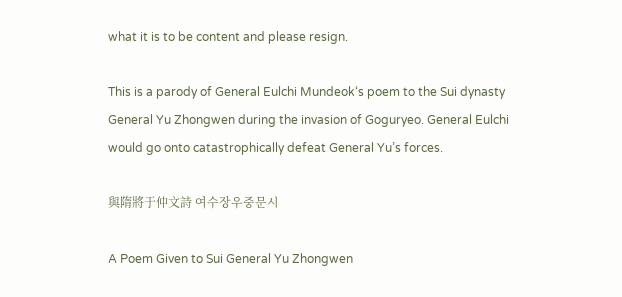what it is to be content and please resign.

This is a parody of General Eulchi Mundeok‘s poem to the Sui dynasty General Yu Zhongwen during the invasion of Goguryeo. General Eulchi would go onto catastrophically defeat General Yu’s forces.

與隋將于仲文詩 여수장우중문시

A Poem Given to Sui General Yu Zhongwen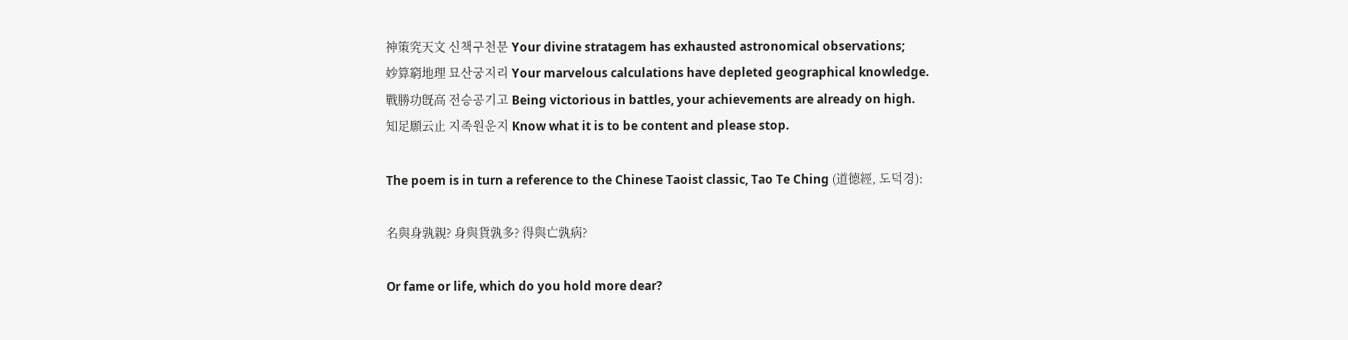神策究天文 신책구천문 Your divine stratagem has exhausted astronomical observations;
妙算窮地理 묘산궁지리 Your marvelous calculations have depleted geographical knowledge.
戰勝功旣高 전승공기고 Being victorious in battles, your achievements are already on high.
知足願云止 지족원운지 Know what it is to be content and please stop.

The poem is in turn a reference to the Chinese Taoist classic, Tao Te Ching (道德經, 도덕경):

名與身孰親? 身與貨孰多? 得與亡孰病?

Or fame or life, which do you hold more dear?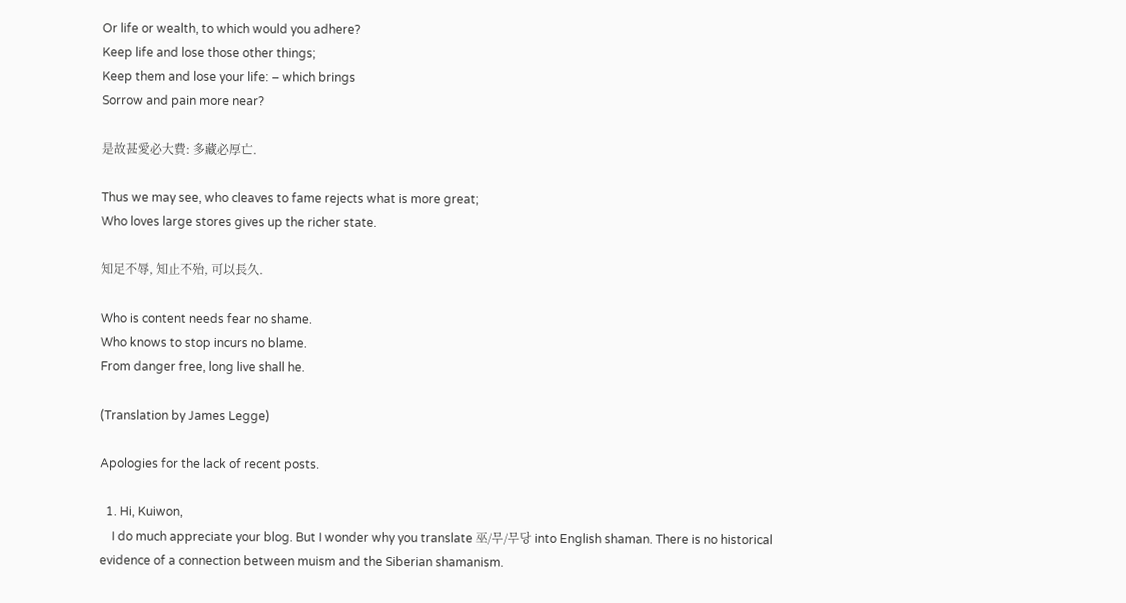Or life or wealth, to which would you adhere?
Keep life and lose those other things;
Keep them and lose your life: – which brings
Sorrow and pain more near?

是故甚愛必大費: 多藏必厚亡.

Thus we may see, who cleaves to fame rejects what is more great;
Who loves large stores gives up the richer state.

知足不辱, 知止不殆, 可以長久.

Who is content needs fear no shame.
Who knows to stop incurs no blame.
From danger free, long live shall he.

(Translation by James Legge)

Apologies for the lack of recent posts.

  1. Hi, Kuiwon,
    I do much appreciate your blog. But I wonder why you translate 巫/무/무당 into English shaman. There is no historical evidence of a connection between muism and the Siberian shamanism.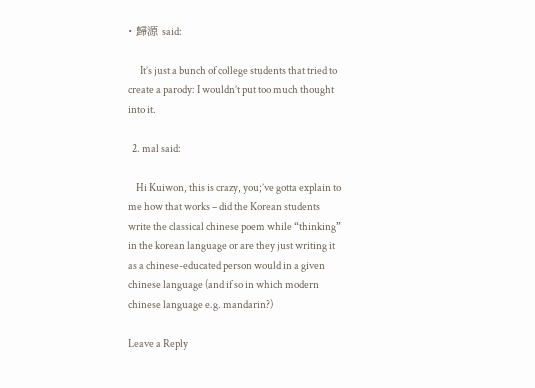• 歸源 said:

      It’s just a bunch of college students that tried to create a parody: I wouldn’t put too much thought into it.

  2. mal said:

    Hi Kuiwon, this is crazy, you;’ve gotta explain to me how that works – did the Korean students write the classical chinese poem while “thinking” in the korean language or are they just writing it as a chinese-educated person would in a given chinese language (and if so in which modern chinese language e.g. mandarin?)

Leave a Reply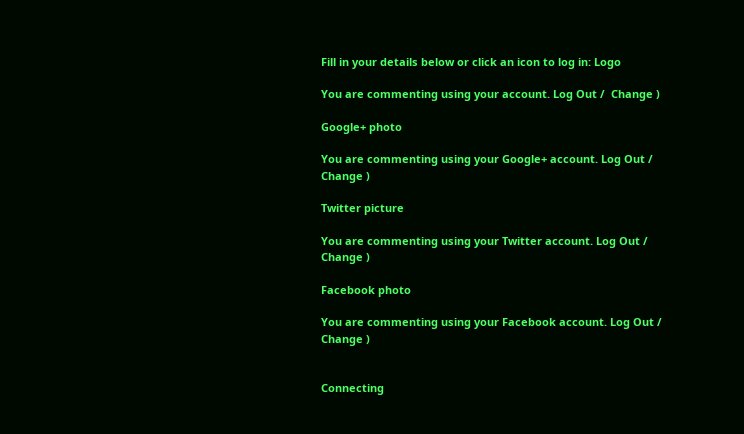Fill in your details below or click an icon to log in: Logo

You are commenting using your account. Log Out /  Change )

Google+ photo

You are commenting using your Google+ account. Log Out /  Change )

Twitter picture

You are commenting using your Twitter account. Log Out /  Change )

Facebook photo

You are commenting using your Facebook account. Log Out /  Change )


Connecting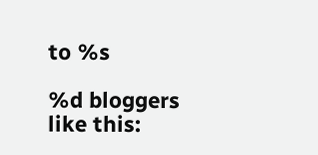to %s

%d bloggers like this: